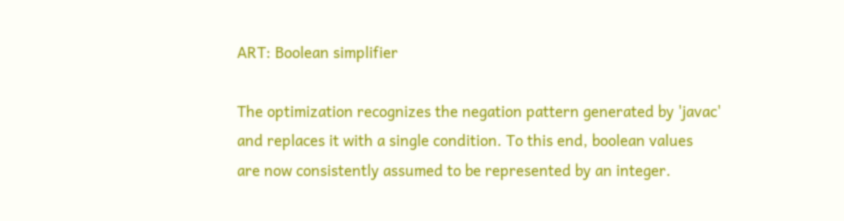ART: Boolean simplifier

The optimization recognizes the negation pattern generated by 'javac'
and replaces it with a single condition. To this end, boolean values
are now consistently assumed to be represented by an integer.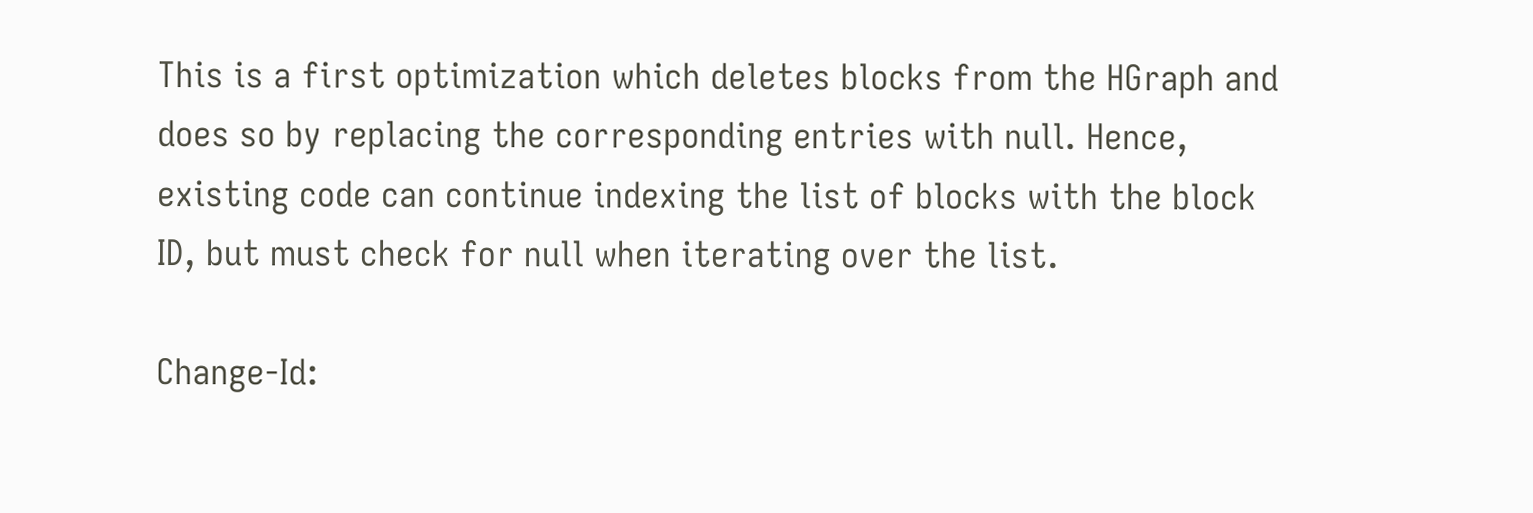This is a first optimization which deletes blocks from the HGraph and
does so by replacing the corresponding entries with null. Hence,
existing code can continue indexing the list of blocks with the block
ID, but must check for null when iterating over the list.

Change-Id: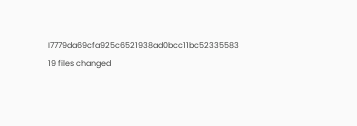I7779da69cfa925c6521938ad0bcc11bc52335583
19 files changed